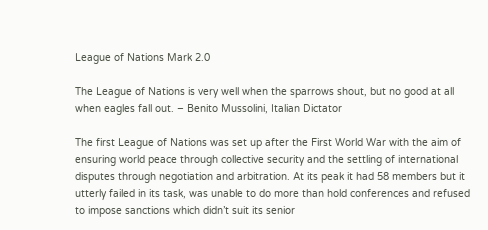League of Nations Mark 2.0

The League of Nations is very well when the sparrows shout, but no good at all when eagles fall out. – Benito Mussolini, Italian Dictator

The first League of Nations was set up after the First World War with the aim of ensuring world peace through collective security and the settling of international disputes through negotiation and arbitration. At its peak it had 58 members but it utterly failed in its task, was unable to do more than hold conferences and refused to impose sanctions which didn’t suit its senior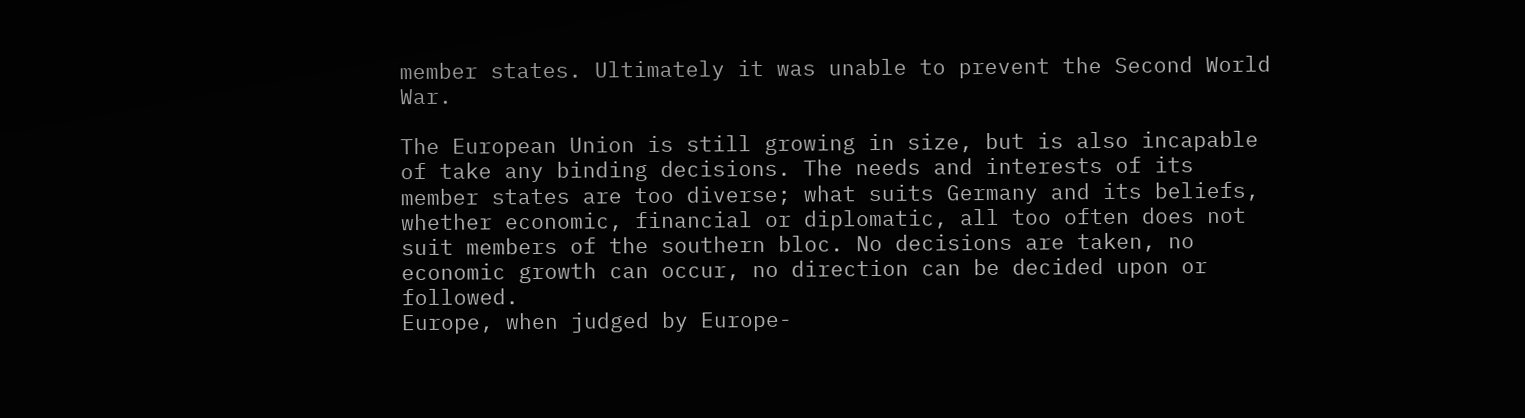member states. Ultimately it was unable to prevent the Second World War.

The European Union is still growing in size, but is also incapable of take any binding decisions. The needs and interests of its member states are too diverse; what suits Germany and its beliefs, whether economic, financial or diplomatic, all too often does not suit members of the southern bloc. No decisions are taken, no economic growth can occur, no direction can be decided upon or followed.
Europe, when judged by Europe-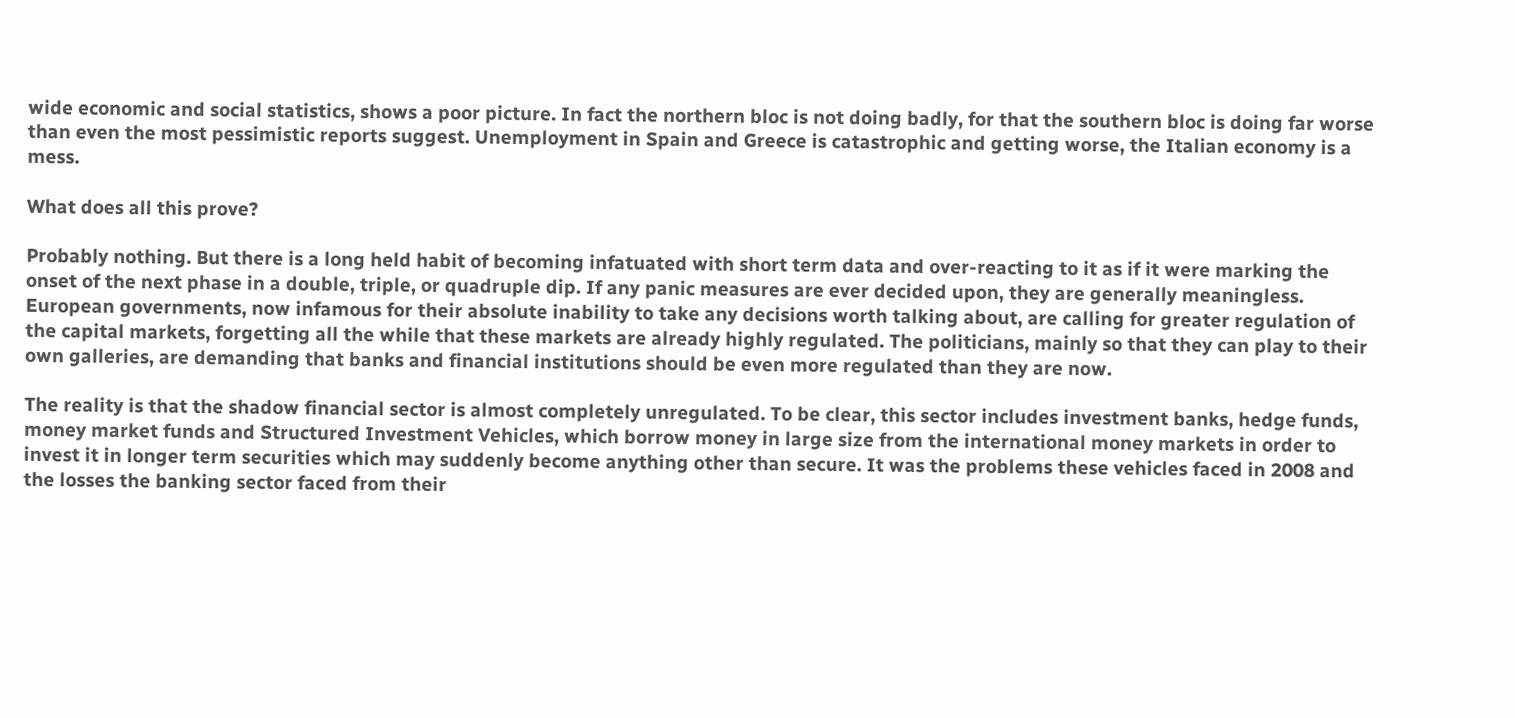wide economic and social statistics, shows a poor picture. In fact the northern bloc is not doing badly, for that the southern bloc is doing far worse than even the most pessimistic reports suggest. Unemployment in Spain and Greece is catastrophic and getting worse, the Italian economy is a mess.

What does all this prove?

Probably nothing. But there is a long held habit of becoming infatuated with short term data and over-reacting to it as if it were marking the onset of the next phase in a double, triple, or quadruple dip. If any panic measures are ever decided upon, they are generally meaningless.
European governments, now infamous for their absolute inability to take any decisions worth talking about, are calling for greater regulation of the capital markets, forgetting all the while that these markets are already highly regulated. The politicians, mainly so that they can play to their own galleries, are demanding that banks and financial institutions should be even more regulated than they are now.

The reality is that the shadow financial sector is almost completely unregulated. To be clear, this sector includes investment banks, hedge funds, money market funds and Structured Investment Vehicles, which borrow money in large size from the international money markets in order to invest it in longer term securities which may suddenly become anything other than secure. It was the problems these vehicles faced in 2008 and the losses the banking sector faced from their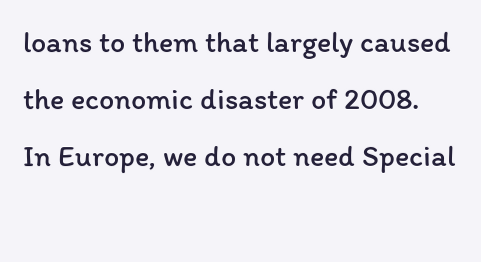loans to them that largely caused the economic disaster of 2008.
In Europe, we do not need Special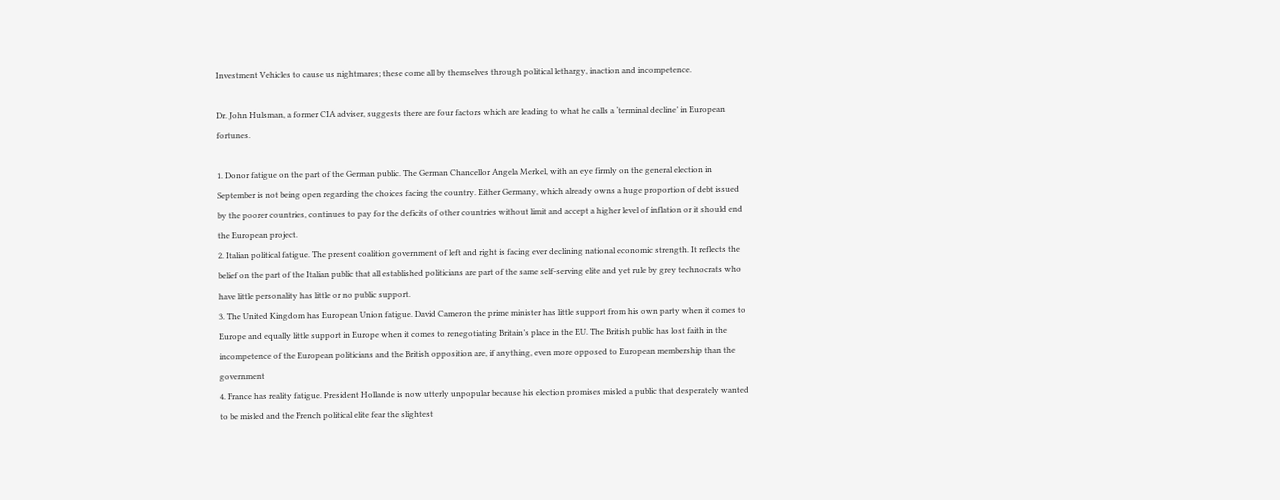Investment Vehicles to cause us nightmares; these come all by themselves through political lethargy, inaction and incompetence.

Dr. John Hulsman, a former CIA adviser, suggests there are four factors which are leading to what he calls a ‘terminal decline’ in European fortunes.

1. Donor fatigue on the part of the German public. The German Chancellor Angela Merkel, with an eye firmly on the general election in September is not being open regarding the choices facing the country. Either Germany, which already owns a huge proportion of debt issued by the poorer countries, continues to pay for the deficits of other countries without limit and accept a higher level of inflation or it should end the European project.
2. Italian political fatigue. The present coalition government of left and right is facing ever declining national economic strength. It reflects the belief on the part of the Italian public that all established politicians are part of the same self-serving elite and yet rule by grey technocrats who have little personality has little or no public support.
3. The United Kingdom has European Union fatigue. David Cameron the prime minister has little support from his own party when it comes to Europe and equally little support in Europe when it comes to renegotiating Britain’s place in the EU. The British public has lost faith in the incompetence of the European politicians and the British opposition are, if anything, even more opposed to European membership than the government
4. France has reality fatigue. President Hollande is now utterly unpopular because his election promises misled a public that desperately wanted to be misled and the French political elite fear the slightest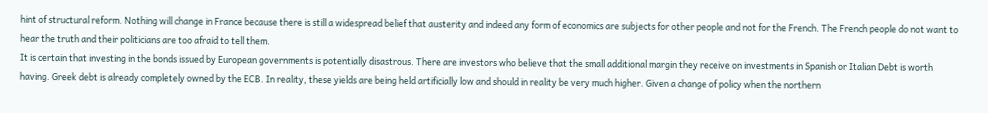hint of structural reform. Nothing will change in France because there is still a widespread belief that austerity and indeed any form of economics are subjects for other people and not for the French. The French people do not want to hear the truth and their politicians are too afraid to tell them.
It is certain that investing in the bonds issued by European governments is potentially disastrous. There are investors who believe that the small additional margin they receive on investments in Spanish or Italian Debt is worth having. Greek debt is already completely owned by the ECB. In reality, these yields are being held artificially low and should in reality be very much higher. Given a change of policy when the northern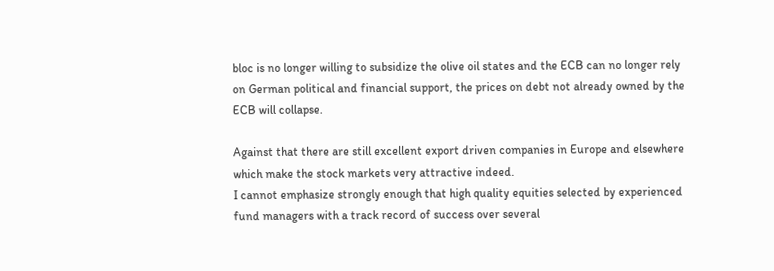bloc is no longer willing to subsidize the olive oil states and the ECB can no longer rely on German political and financial support, the prices on debt not already owned by the ECB will collapse.

Against that there are still excellent export driven companies in Europe and elsewhere which make the stock markets very attractive indeed.
I cannot emphasize strongly enough that high quality equities selected by experienced fund managers with a track record of success over several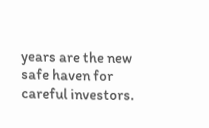years are the new safe haven for careful investors.